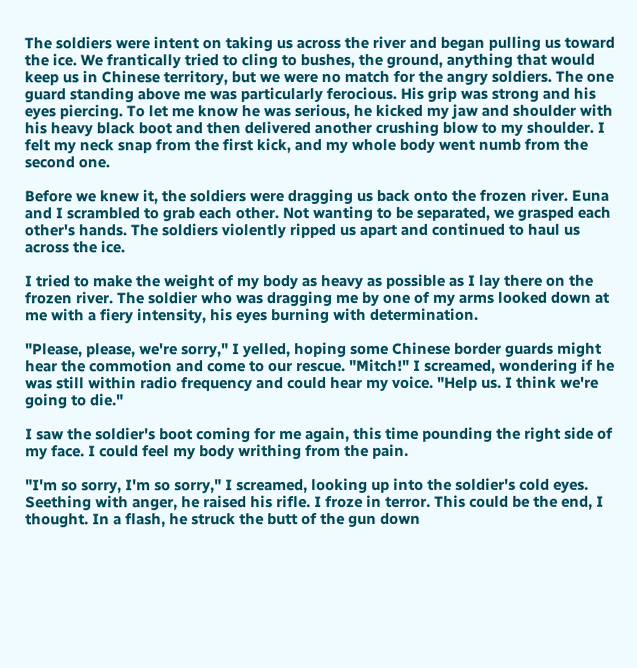The soldiers were intent on taking us across the river and began pulling us toward the ice. We frantically tried to cling to bushes, the ground, anything that would keep us in Chinese territory, but we were no match for the angry soldiers. The one guard standing above me was particularly ferocious. His grip was strong and his eyes piercing. To let me know he was serious, he kicked my jaw and shoulder with his heavy black boot and then delivered another crushing blow to my shoulder. I felt my neck snap from the first kick, and my whole body went numb from the second one.

Before we knew it, the soldiers were dragging us back onto the frozen river. Euna and I scrambled to grab each other. Not wanting to be separated, we grasped each other's hands. The soldiers violently ripped us apart and continued to haul us across the ice.

I tried to make the weight of my body as heavy as possible as I lay there on the frozen river. The soldier who was dragging me by one of my arms looked down at me with a fiery intensity, his eyes burning with determination.

"Please, please, we're sorry," I yelled, hoping some Chinese border guards might hear the commotion and come to our rescue. "Mitch!" I screamed, wondering if he was still within radio frequency and could hear my voice. "Help us. I think we're going to die."

I saw the soldier's boot coming for me again, this time pounding the right side of my face. I could feel my body writhing from the pain.

"I'm so sorry, I'm so sorry," I screamed, looking up into the soldier's cold eyes. Seething with anger, he raised his rifle. I froze in terror. This could be the end, I thought. In a flash, he struck the butt of the gun down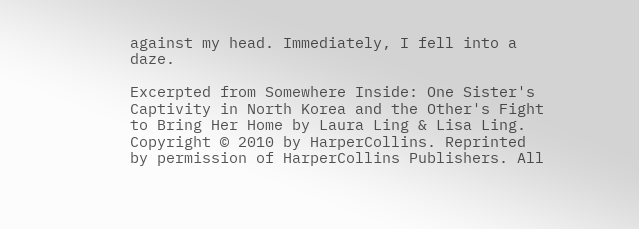against my head. Immediately, I fell into a daze.

Excerpted from Somewhere Inside: One Sister's Captivity in North Korea and the Other's Fight to Bring Her Home by Laura Ling & Lisa Ling. Copyright © 2010 by HarperCollins. Reprinted by permission of HarperCollins Publishers. All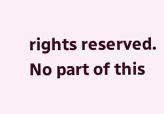rights reserved. No part of this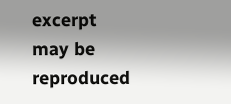excerpt may be reproduced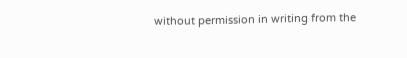without permission in writing from the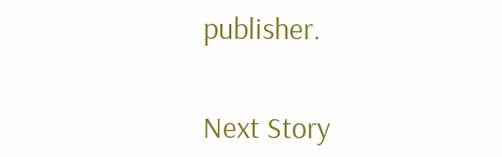publisher.


Next Story